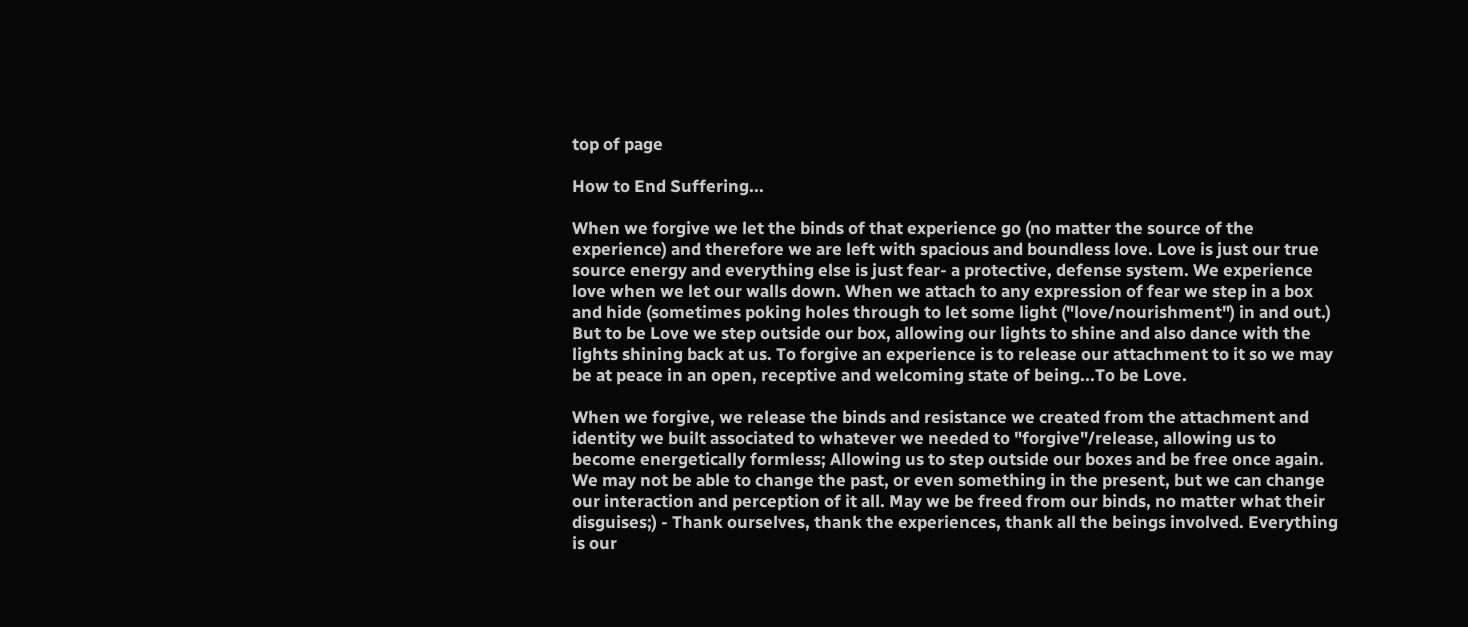top of page

How to End Suffering...

When we forgive we let the binds of that experience go (no matter the source of the experience) and therefore we are left with spacious and boundless love. Love is just our true source energy and everything else is just fear- a protective, defense system. We experience love when we let our walls down. When we attach to any expression of fear we step in a box and hide (sometimes poking holes through to let some light ("love/nourishment") in and out.) But to be Love we step outside our box, allowing our lights to shine and also dance with the lights shining back at us. To forgive an experience is to release our attachment to it so we may be at peace in an open, receptive and welcoming state of being...To be Love.

When we forgive, we release the binds and resistance we created from the attachment and identity we built associated to whatever we needed to "forgive"/release, allowing us to become energetically formless; Allowing us to step outside our boxes and be free once again. We may not be able to change the past, or even something in the present, but we can change our interaction and perception of it all. May we be freed from our binds, no matter what their disguises;) - Thank ourselves, thank the experiences, thank all the beings involved. Everything is our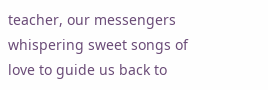teacher, our messengers whispering sweet songs of love to guide us back to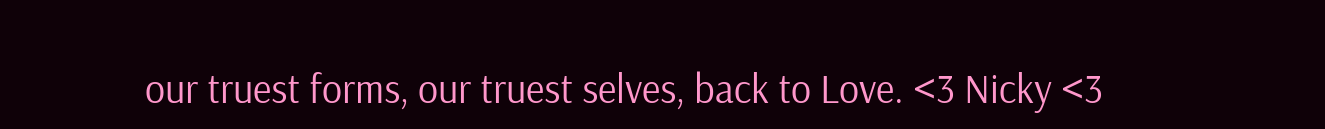our truest forms, our truest selves, back to Love. <3 Nicky <3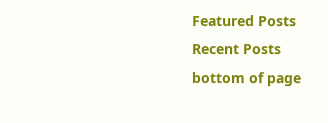Featured Posts
Recent Posts
bottom of page